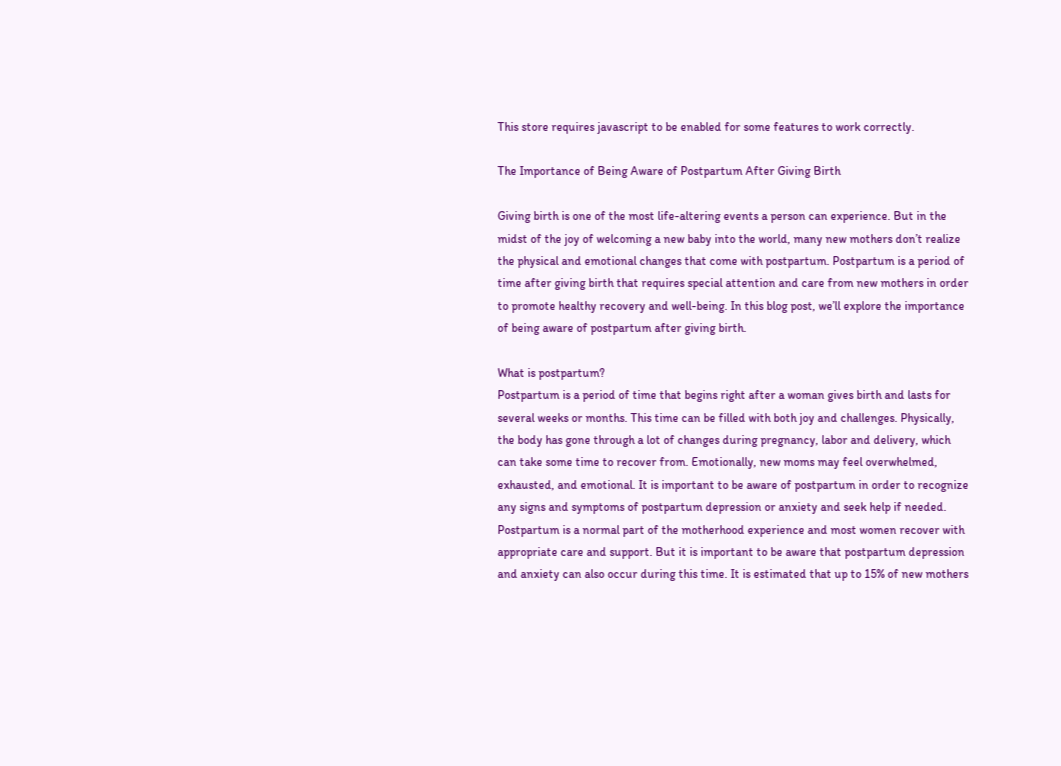This store requires javascript to be enabled for some features to work correctly.

The Importance of Being Aware of Postpartum After Giving Birth

Giving birth is one of the most life-altering events a person can experience. But in the midst of the joy of welcoming a new baby into the world, many new mothers don’t realize the physical and emotional changes that come with postpartum. Postpartum is a period of time after giving birth that requires special attention and care from new mothers in order to promote healthy recovery and well-being. In this blog post, we’ll explore the importance of being aware of postpartum after giving birth.

What is postpartum?
Postpartum is a period of time that begins right after a woman gives birth and lasts for several weeks or months. This time can be filled with both joy and challenges. Physically, the body has gone through a lot of changes during pregnancy, labor and delivery, which can take some time to recover from. Emotionally, new moms may feel overwhelmed, exhausted, and emotional. It is important to be aware of postpartum in order to recognize any signs and symptoms of postpartum depression or anxiety and seek help if needed.
Postpartum is a normal part of the motherhood experience and most women recover with appropriate care and support. But it is important to be aware that postpartum depression and anxiety can also occur during this time. It is estimated that up to 15% of new mothers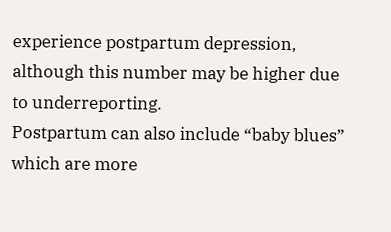experience postpartum depression, although this number may be higher due to underreporting.
Postpartum can also include “baby blues” which are more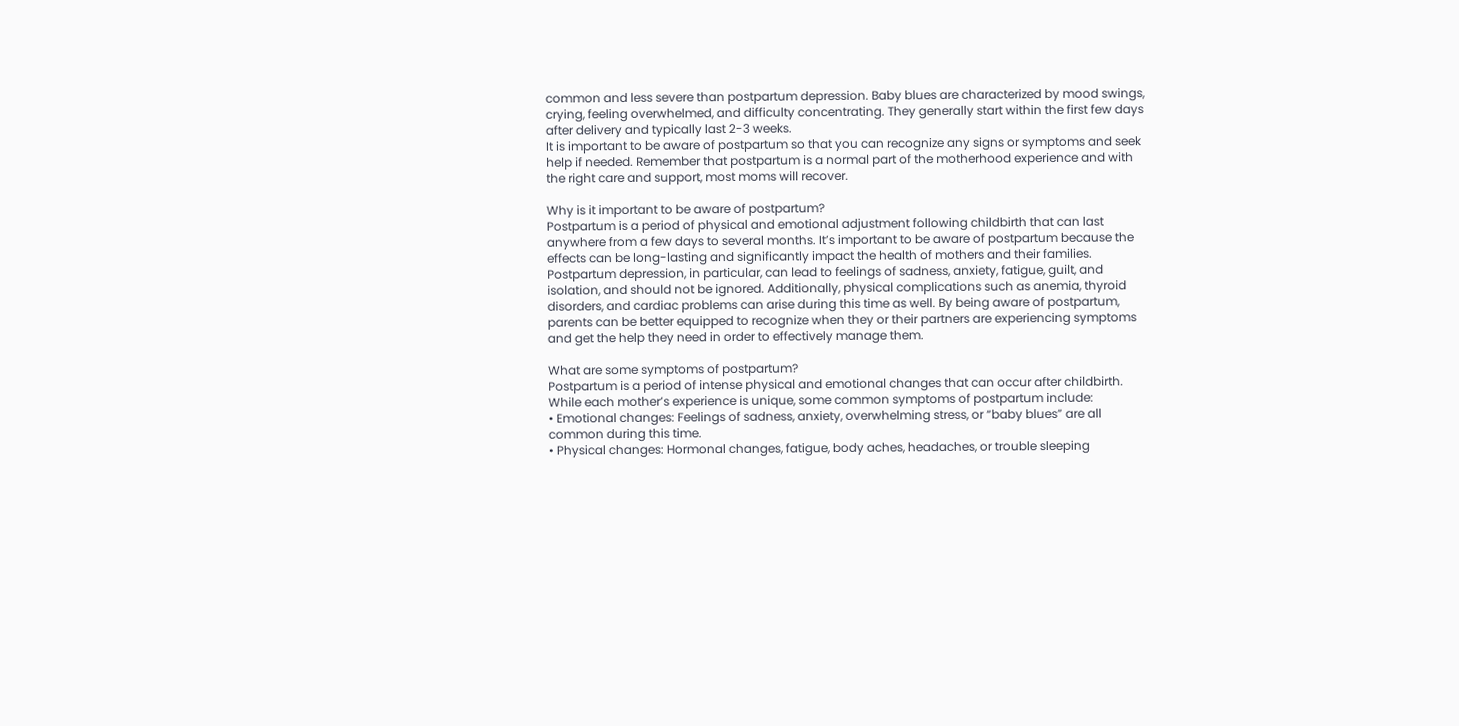common and less severe than postpartum depression. Baby blues are characterized by mood swings, crying, feeling overwhelmed, and difficulty concentrating. They generally start within the first few days after delivery and typically last 2-3 weeks.
It is important to be aware of postpartum so that you can recognize any signs or symptoms and seek help if needed. Remember that postpartum is a normal part of the motherhood experience and with the right care and support, most moms will recover.

Why is it important to be aware of postpartum?
Postpartum is a period of physical and emotional adjustment following childbirth that can last anywhere from a few days to several months. It’s important to be aware of postpartum because the effects can be long-lasting and significantly impact the health of mothers and their families. Postpartum depression, in particular, can lead to feelings of sadness, anxiety, fatigue, guilt, and isolation, and should not be ignored. Additionally, physical complications such as anemia, thyroid disorders, and cardiac problems can arise during this time as well. By being aware of postpartum, parents can be better equipped to recognize when they or their partners are experiencing symptoms and get the help they need in order to effectively manage them.

What are some symptoms of postpartum?
Postpartum is a period of intense physical and emotional changes that can occur after childbirth. While each mother’s experience is unique, some common symptoms of postpartum include:
• Emotional changes: Feelings of sadness, anxiety, overwhelming stress, or “baby blues” are all common during this time.
• Physical changes: Hormonal changes, fatigue, body aches, headaches, or trouble sleeping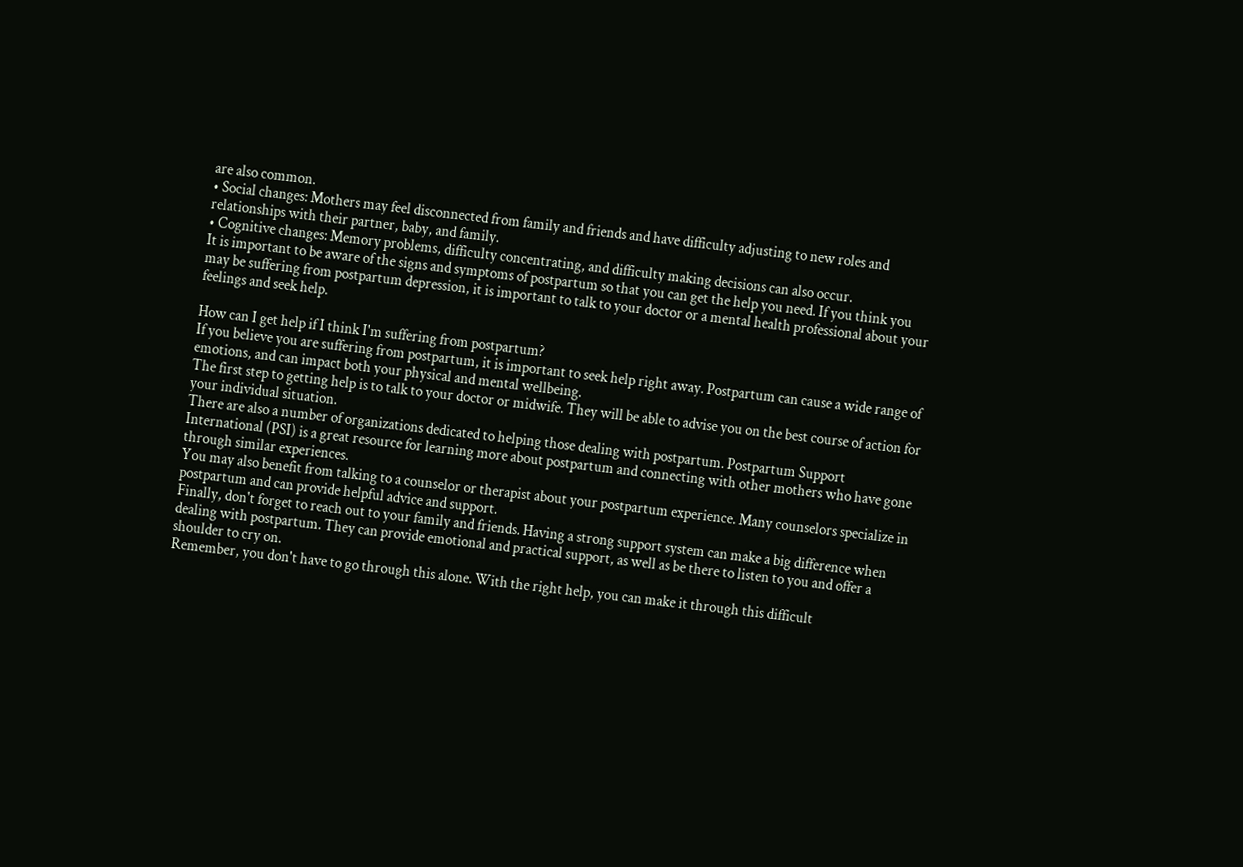are also common.
• Social changes: Mothers may feel disconnected from family and friends and have difficulty adjusting to new roles and relationships with their partner, baby, and family.
• Cognitive changes: Memory problems, difficulty concentrating, and difficulty making decisions can also occur.
It is important to be aware of the signs and symptoms of postpartum so that you can get the help you need. If you think you may be suffering from postpartum depression, it is important to talk to your doctor or a mental health professional about your feelings and seek help.

How can I get help if I think I'm suffering from postpartum?
If you believe you are suffering from postpartum, it is important to seek help right away. Postpartum can cause a wide range of emotions, and can impact both your physical and mental wellbeing.
The first step to getting help is to talk to your doctor or midwife. They will be able to advise you on the best course of action for your individual situation.
There are also a number of organizations dedicated to helping those dealing with postpartum. Postpartum Support International (PSI) is a great resource for learning more about postpartum and connecting with other mothers who have gone through similar experiences.
You may also benefit from talking to a counselor or therapist about your postpartum experience. Many counselors specialize in postpartum and can provide helpful advice and support.
Finally, don't forget to reach out to your family and friends. Having a strong support system can make a big difference when dealing with postpartum. They can provide emotional and practical support, as well as be there to listen to you and offer a shoulder to cry on.
Remember, you don't have to go through this alone. With the right help, you can make it through this difficult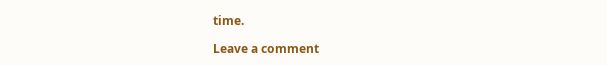time.

Leave a comment